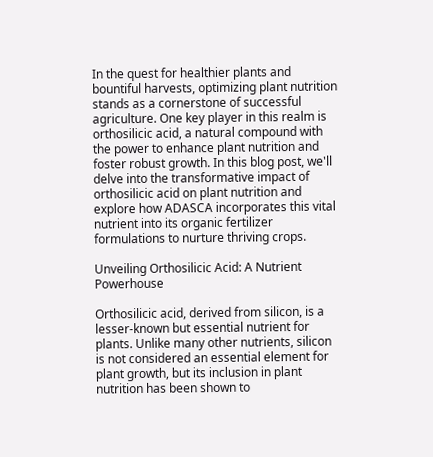In the quest for healthier plants and bountiful harvests, optimizing plant nutrition stands as a cornerstone of successful agriculture. One key player in this realm is orthosilicic acid, a natural compound with the power to enhance plant nutrition and foster robust growth. In this blog post, we'll delve into the transformative impact of orthosilicic acid on plant nutrition and explore how ADASCA incorporates this vital nutrient into its organic fertilizer formulations to nurture thriving crops.

Unveiling Orthosilicic Acid: A Nutrient Powerhouse

Orthosilicic acid, derived from silicon, is a lesser-known but essential nutrient for plants. Unlike many other nutrients, silicon is not considered an essential element for plant growth, but its inclusion in plant nutrition has been shown to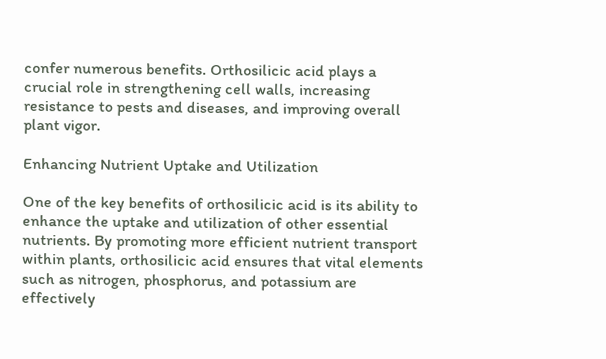confer numerous benefits. Orthosilicic acid plays a crucial role in strengthening cell walls, increasing resistance to pests and diseases, and improving overall plant vigor.

Enhancing Nutrient Uptake and Utilization

One of the key benefits of orthosilicic acid is its ability to enhance the uptake and utilization of other essential nutrients. By promoting more efficient nutrient transport within plants, orthosilicic acid ensures that vital elements such as nitrogen, phosphorus, and potassium are effectively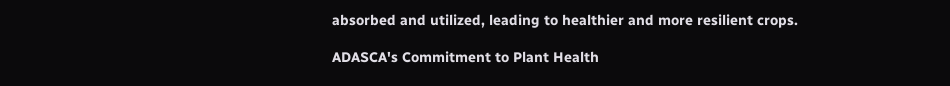absorbed and utilized, leading to healthier and more resilient crops.

ADASCA's Commitment to Plant Health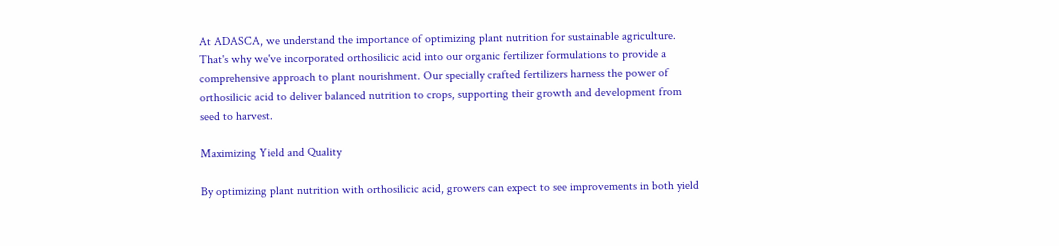At ADASCA, we understand the importance of optimizing plant nutrition for sustainable agriculture. That's why we've incorporated orthosilicic acid into our organic fertilizer formulations to provide a comprehensive approach to plant nourishment. Our specially crafted fertilizers harness the power of orthosilicic acid to deliver balanced nutrition to crops, supporting their growth and development from seed to harvest.

Maximizing Yield and Quality

By optimizing plant nutrition with orthosilicic acid, growers can expect to see improvements in both yield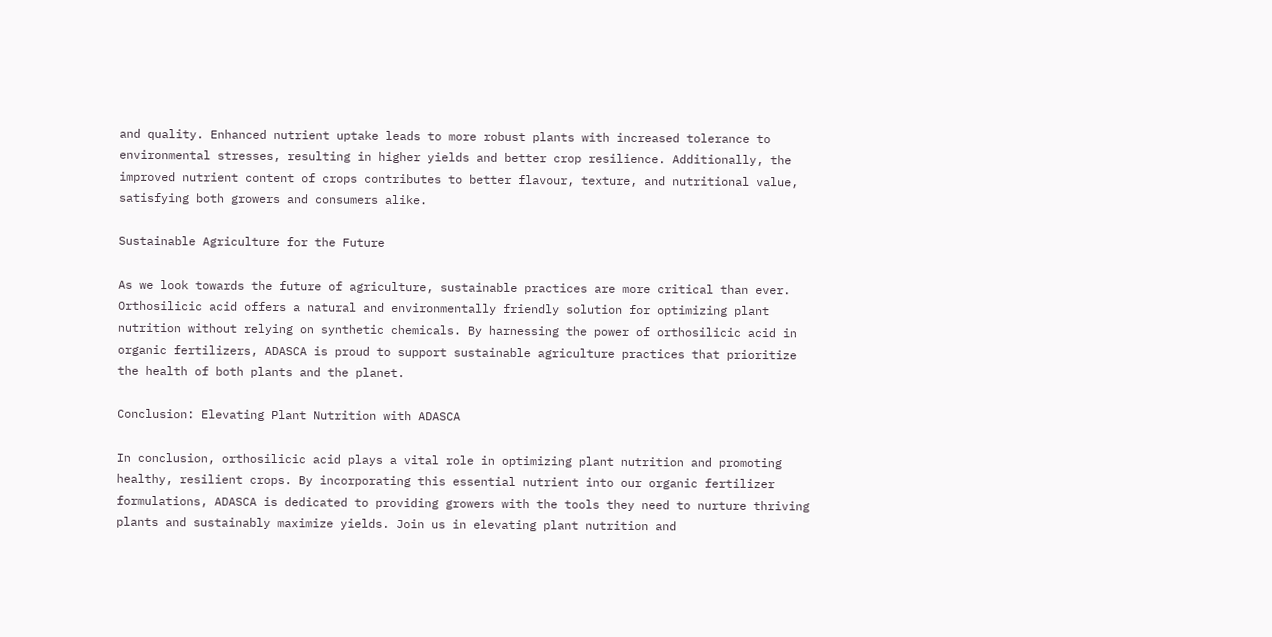and quality. Enhanced nutrient uptake leads to more robust plants with increased tolerance to environmental stresses, resulting in higher yields and better crop resilience. Additionally, the improved nutrient content of crops contributes to better flavour, texture, and nutritional value, satisfying both growers and consumers alike.

Sustainable Agriculture for the Future

As we look towards the future of agriculture, sustainable practices are more critical than ever. Orthosilicic acid offers a natural and environmentally friendly solution for optimizing plant nutrition without relying on synthetic chemicals. By harnessing the power of orthosilicic acid in organic fertilizers, ADASCA is proud to support sustainable agriculture practices that prioritize the health of both plants and the planet.

Conclusion: Elevating Plant Nutrition with ADASCA

In conclusion, orthosilicic acid plays a vital role in optimizing plant nutrition and promoting healthy, resilient crops. By incorporating this essential nutrient into our organic fertilizer formulations, ADASCA is dedicated to providing growers with the tools they need to nurture thriving plants and sustainably maximize yields. Join us in elevating plant nutrition and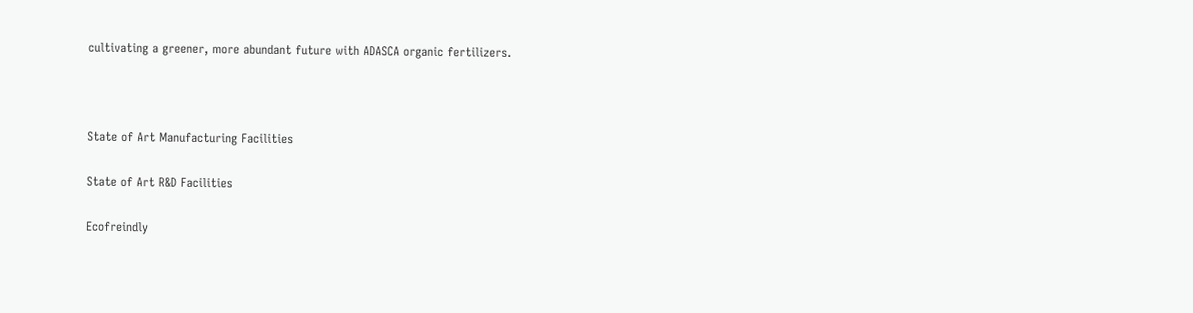cultivating a greener, more abundant future with ADASCA organic fertilizers.



State of Art Manufacturing Facilities

State of Art R&D Facilities

Ecofreindly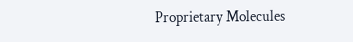Proprietary Molecules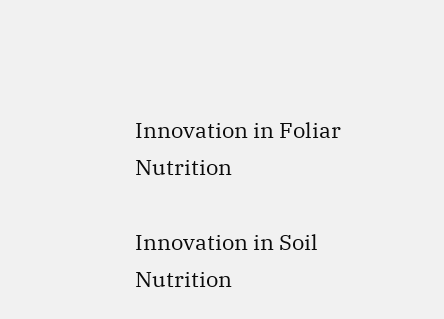Innovation in Foliar Nutrition

Innovation in Soil Nutrition